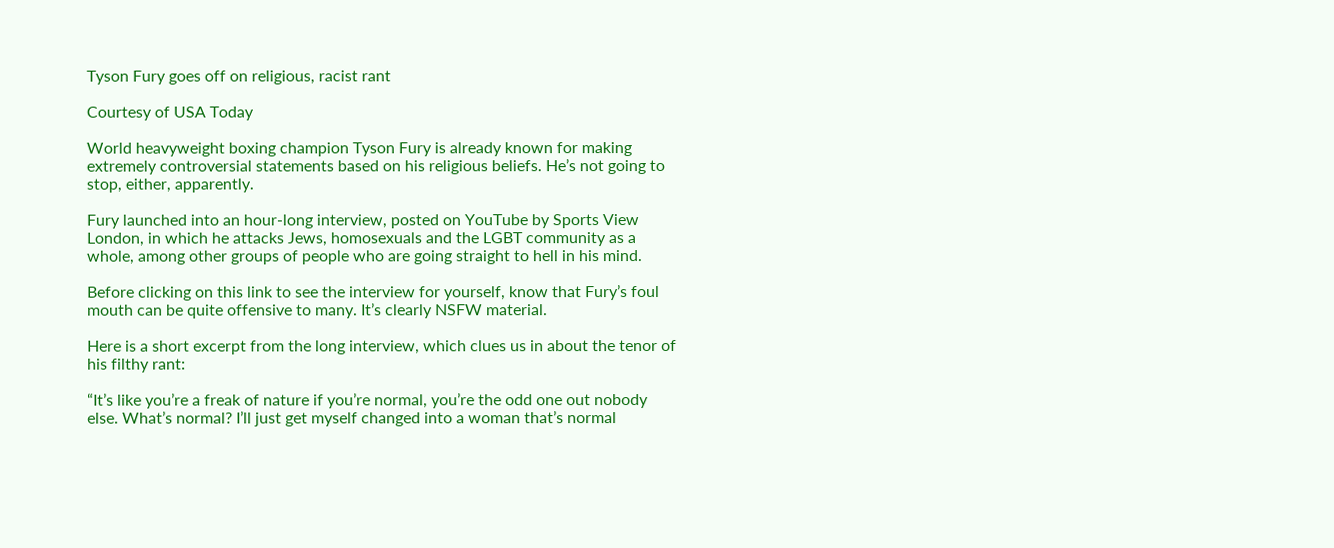Tyson Fury goes off on religious, racist rant

Courtesy of USA Today

World heavyweight boxing champion Tyson Fury is already known for making extremely controversial statements based on his religious beliefs. He’s not going to stop, either, apparently.

Fury launched into an hour-long interview, posted on YouTube by Sports View London, in which he attacks Jews, homosexuals and the LGBT community as a whole, among other groups of people who are going straight to hell in his mind.

Before clicking on this link to see the interview for yourself, know that Fury’s foul mouth can be quite offensive to many. It’s clearly NSFW material.

Here is a short excerpt from the long interview, which clues us in about the tenor of his filthy rant:

“It’s like you’re a freak of nature if you’re normal, you’re the odd one out nobody else. What’s normal? I’ll just get myself changed into a woman that’s normal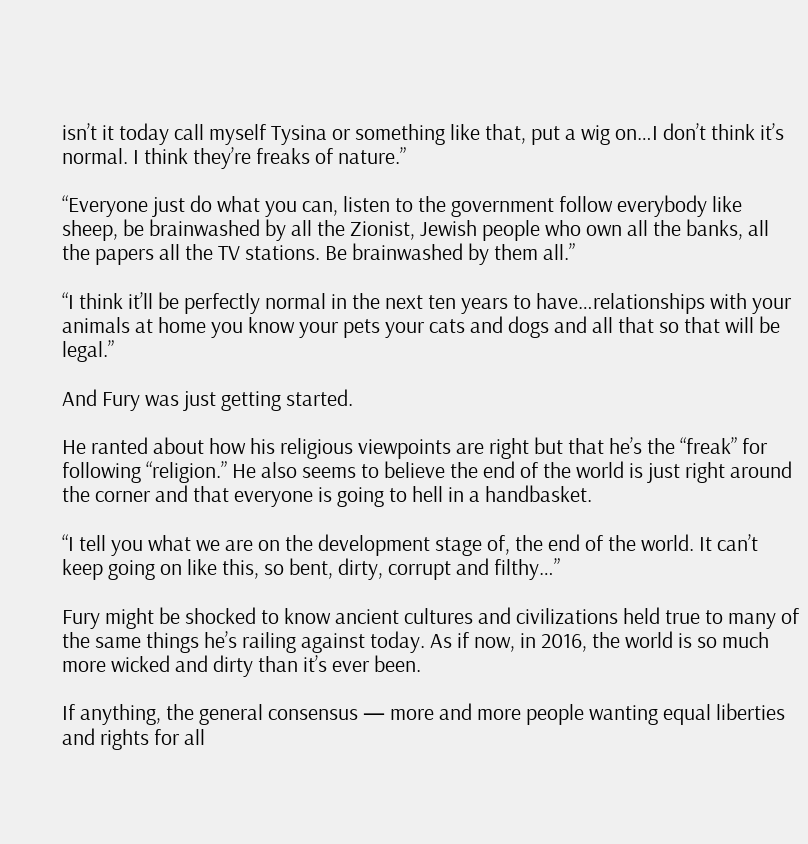isn’t it today call myself Tysina or something like that, put a wig on…I don’t think it’s normal. I think they’re freaks of nature.”

“Everyone just do what you can, listen to the government follow everybody like sheep, be brainwashed by all the Zionist, Jewish people who own all the banks, all the papers all the TV stations. Be brainwashed by them all.”

“I think it’ll be perfectly normal in the next ten years to have…relationships with your animals at home you know your pets your cats and dogs and all that so that will be legal.”

And Fury was just getting started.

He ranted about how his religious viewpoints are right but that he’s the “freak” for following “religion.” He also seems to believe the end of the world is just right around the corner and that everyone is going to hell in a handbasket.

“I tell you what we are on the development stage of, the end of the world. It can’t keep going on like this, so bent, dirty, corrupt and filthy…”

Fury might be shocked to know ancient cultures and civilizations held true to many of the same things he’s railing against today. As if now, in 2016, the world is so much more wicked and dirty than it’s ever been.

If anything, the general consensus — more and more people wanting equal liberties and rights for all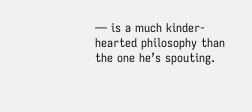— is a much kinder-hearted philosophy than the one he’s spouting.